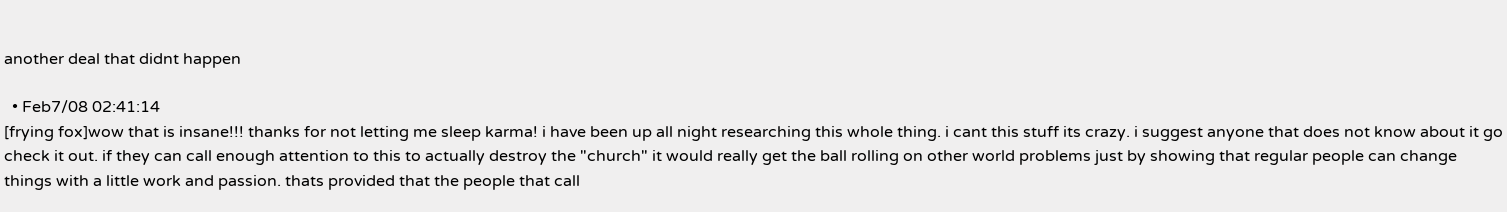another deal that didnt happen

  • Feb7/08 02:41:14
[frying fox]wow that is insane!!! thanks for not letting me sleep karma! i have been up all night researching this whole thing. i cant this stuff its crazy. i suggest anyone that does not know about it go check it out. if they can call enough attention to this to actually destroy the "church" it would really get the ball rolling on other world problems just by showing that regular people can change things with a little work and passion. thats provided that the people that call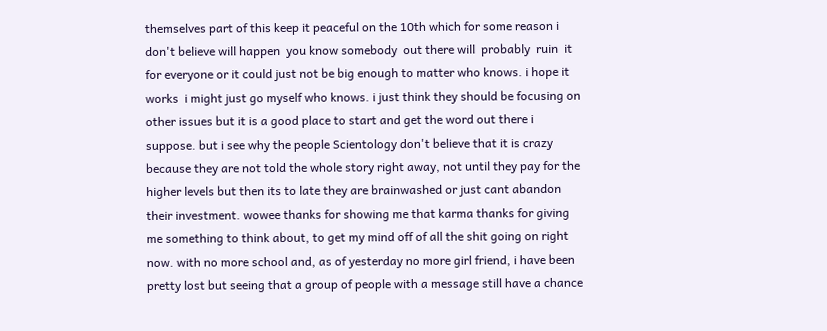themselves part of this keep it peaceful on the 10th which for some reason i don't believe will happen  you know somebody  out there will  probably  ruin  it for everyone or it could just not be big enough to matter who knows. i hope it works  i might just go myself who knows. i just think they should be focusing on other issues but it is a good place to start and get the word out there i suppose. but i see why the people Scientology don't believe that it is crazy because they are not told the whole story right away, not until they pay for the higher levels but then its to late they are brainwashed or just cant abandon their investment. wowee thanks for showing me that karma thanks for giving me something to think about, to get my mind off of all the shit going on right now. with no more school and, as of yesterday no more girl friend, i have been pretty lost but seeing that a group of people with a message still have a chance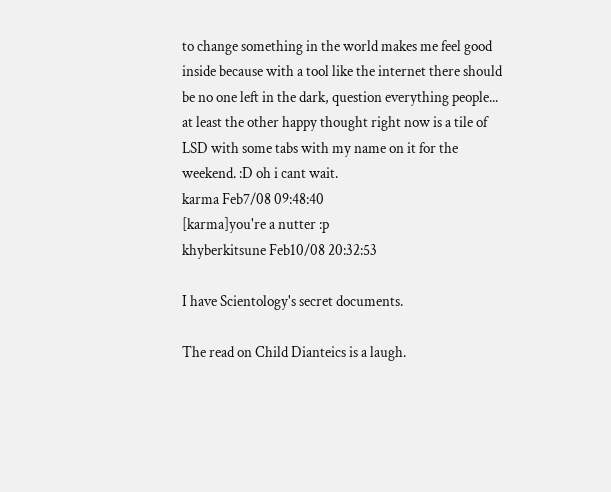to change something in the world makes me feel good inside because with a tool like the internet there should be no one left in the dark, question everything people...  at least the other happy thought right now is a tile of LSD with some tabs with my name on it for the weekend. :D oh i cant wait.
karma Feb7/08 09:48:40
[karma]you're a nutter :p
khyberkitsune Feb10/08 20:32:53

I have Scientology's secret documents.

The read on Child Dianteics is a laugh.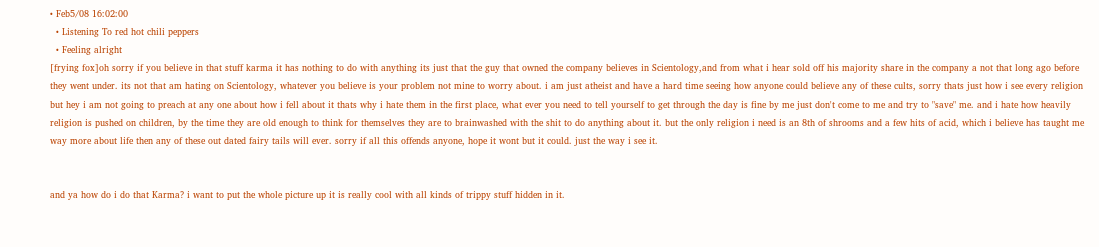• Feb5/08 16:02:00
  • Listening To red hot chili peppers
  • Feeling alright
[frying fox]oh sorry if you believe in that stuff karma it has nothing to do with anything its just that the guy that owned the company believes in Scientology,and from what i hear sold off his majority share in the company a not that long ago before they went under. its not that am hating on Scientology, whatever you believe is your problem not mine to worry about. i am just atheist and have a hard time seeing how anyone could believe any of these cults, sorry thats just how i see every religion but hey i am not going to preach at any one about how i fell about it thats why i hate them in the first place, what ever you need to tell yourself to get through the day is fine by me just don't come to me and try to "save" me. and i hate how heavily religion is pushed on children, by the time they are old enough to think for themselves they are to brainwashed with the shit to do anything about it. but the only religion i need is an 8th of shrooms and a few hits of acid, which i believe has taught me way more about life then any of these out dated fairy tails will ever. sorry if all this offends anyone, hope it wont but it could. just the way i see it.


and ya how do i do that Karma? i want to put the whole picture up it is really cool with all kinds of trippy stuff hidden in it.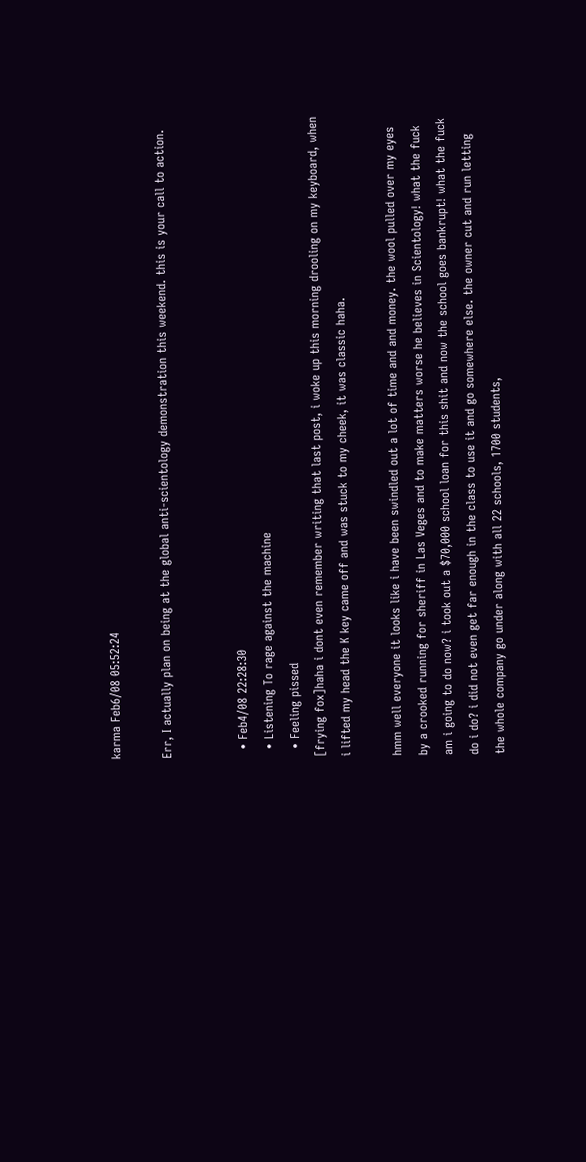karma Feb6/08 05:52:24

Err, I actually plan on being at the global anti-scientology demonstration this weekend. this is your call to action.


  • Feb4/08 22:28:30
  • Listening To rage against the machine
  • Feeling pissed
[frying fox]haha i dont even remember writing that last post, i woke up this morning drooling on my keyboard, when i lifted my head the K key came off and was stuck to my cheek, it was classic haha.

hmm well everyone it looks like i have been swindled out a lot of time and and money. the wool pulled over my eyes by a crooked running for sheriff in Las Veges and to make matters worse he believes in Scientology! what the fuck am i going to do now? i took out a $70,000 school loan for this shit and now the school goes bankrupt! what the fuck do i do? i did not even get far enough in the class to use it and go somewhere else. the owner cut and run letting the whole company go under along with all 22 schools, 1700 students,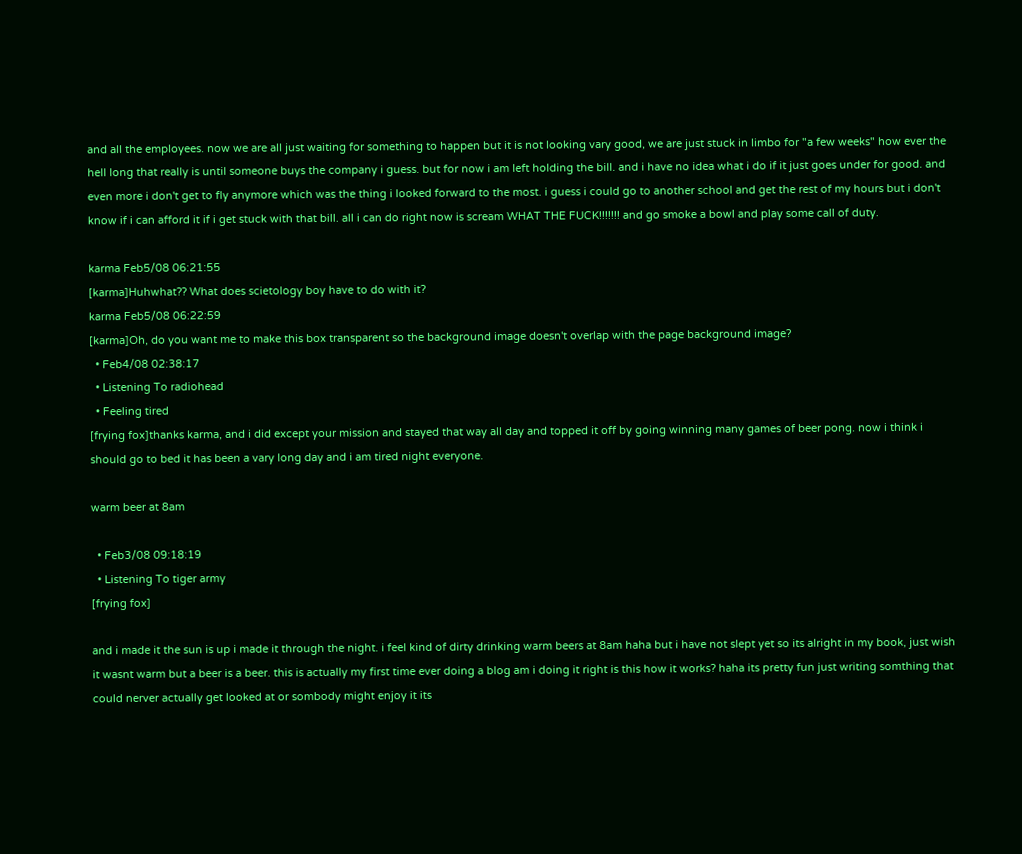and all the employees. now we are all just waiting for something to happen but it is not looking vary good, we are just stuck in limbo for "a few weeks" how ever the hell long that really is until someone buys the company i guess. but for now i am left holding the bill. and i have no idea what i do if it just goes under for good. and even more i don't get to fly anymore which was the thing i looked forward to the most. i guess i could go to another school and get the rest of my hours but i don't know if i can afford it if i get stuck with that bill. all i can do right now is scream WHAT THE FUCK!!!!!!! and go smoke a bowl and play some call of duty.

karma Feb5/08 06:21:55
[karma]Huhwhat?? What does scietology boy have to do with it?
karma Feb5/08 06:22:59
[karma]Oh, do you want me to make this box transparent so the background image doesn't overlap with the page background image?
  • Feb4/08 02:38:17
  • Listening To radiohead
  • Feeling tired
[frying fox]thanks karma, and i did except your mission and stayed that way all day and topped it off by going winning many games of beer pong. now i think i should go to bed it has been a vary long day and i am tired night everyone.

warm beer at 8am

  • Feb3/08 09:18:19
  • Listening To tiger army
[frying fox]

and i made it the sun is up i made it through the night. i feel kind of dirty drinking warm beers at 8am haha but i have not slept yet so its alright in my book, just wish it wasnt warm but a beer is a beer. this is actually my first time ever doing a blog am i doing it right is this how it works? haha its pretty fun just writing somthing that could nerver actually get looked at or sombody might enjoy it its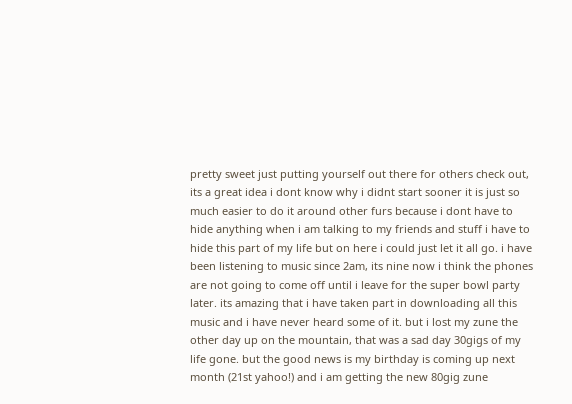pretty sweet just putting yourself out there for others check out, its a great idea i dont know why i didnt start sooner it is just so much easier to do it around other furs because i dont have to hide anything when i am talking to my friends and stuff i have to hide this part of my life but on here i could just let it all go. i have been listening to music since 2am, its nine now i think the phones are not going to come off until i leave for the super bowl party later. its amazing that i have taken part in downloading all this music and i have never heard some of it. but i lost my zune the other day up on the mountain, that was a sad day 30gigs of my life gone. but the good news is my birthday is coming up next month (21st yahoo!) and i am getting the new 80gig zune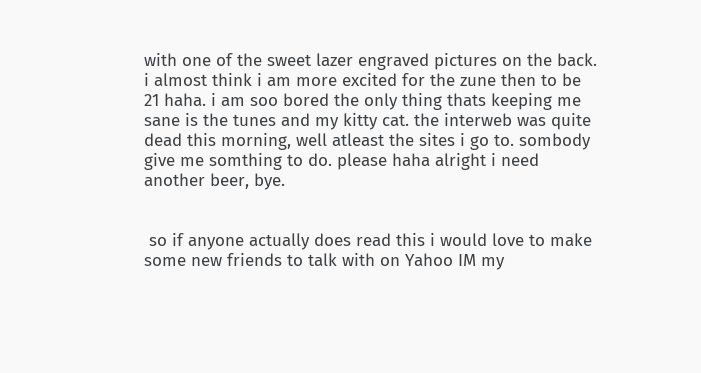with one of the sweet lazer engraved pictures on the back. i almost think i am more excited for the zune then to be 21 haha. i am soo bored the only thing thats keeping me sane is the tunes and my kitty cat. the interweb was quite dead this morning, well atleast the sites i go to. sombody give me somthing to do. please haha alright i need another beer, bye.


 so if anyone actually does read this i would love to make some new friends to talk with on Yahoo IM my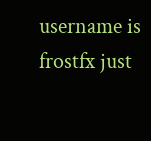username is frostfx just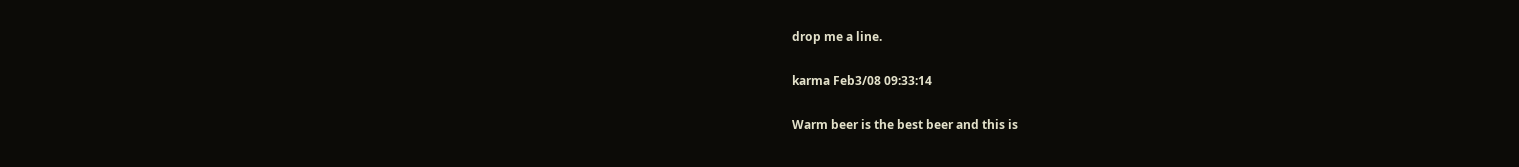drop me a line.

karma Feb3/08 09:33:14

Warm beer is the best beer and this is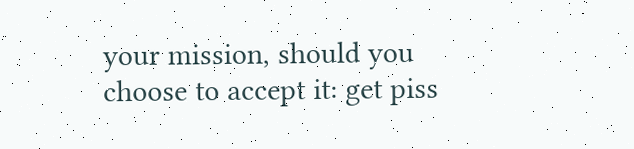your mission, should you choose to accept it: get piss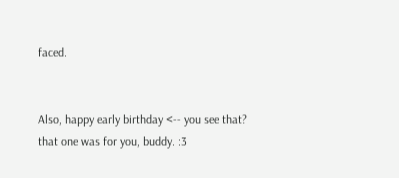faced.


Also, happy early birthday <-- you see that? that one was for you, buddy. :3